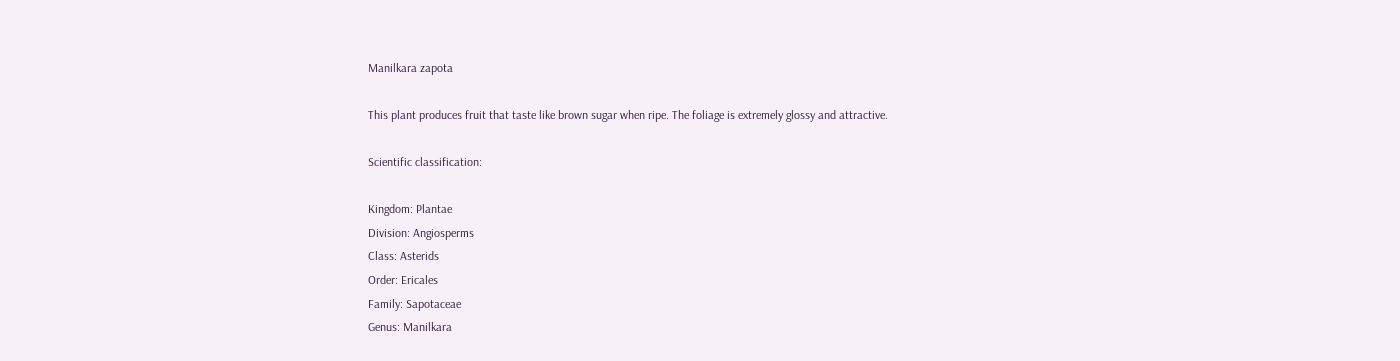Manilkara zapota

This plant produces fruit that taste like brown sugar when ripe. The foliage is extremely glossy and attractive.

Scientific classification:

Kingdom: Plantae
Division: Angiosperms
Class: Asterids
Order: Ericales
Family: Sapotaceae
Genus: Manilkara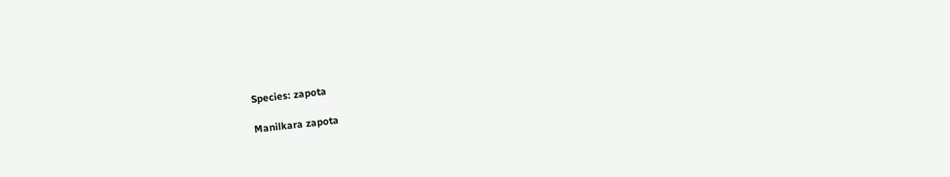Species: zapota

Manilkara zapota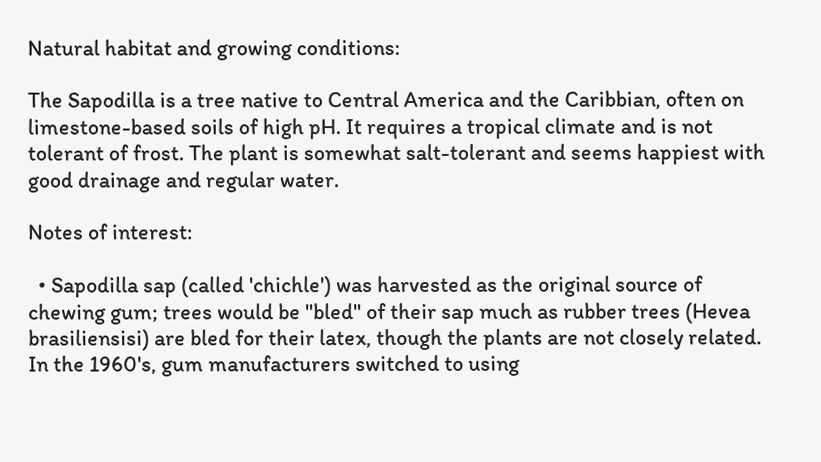Natural habitat and growing conditions:

The Sapodilla is a tree native to Central America and the Caribbian, often on limestone-based soils of high pH. It requires a tropical climate and is not tolerant of frost. The plant is somewhat salt-tolerant and seems happiest with good drainage and regular water.

Notes of interest:

  • Sapodilla sap (called 'chichle') was harvested as the original source of chewing gum; trees would be "bled" of their sap much as rubber trees (Hevea brasiliensisi) are bled for their latex, though the plants are not closely related. In the 1960's, gum manufacturers switched to using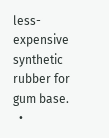less-expensive synthetic rubber for gum base.
  •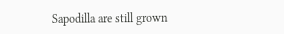Sapodilla are still grown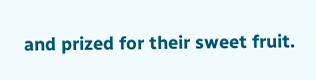and prized for their sweet fruit.